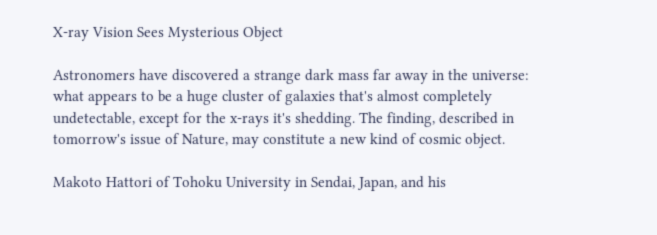X-ray Vision Sees Mysterious Object

Astronomers have discovered a strange dark mass far away in the universe: what appears to be a huge cluster of galaxies that's almost completely undetectable, except for the x-rays it's shedding. The finding, described in tomorrow's issue of Nature, may constitute a new kind of cosmic object.

Makoto Hattori of Tohoku University in Sendai, Japan, and his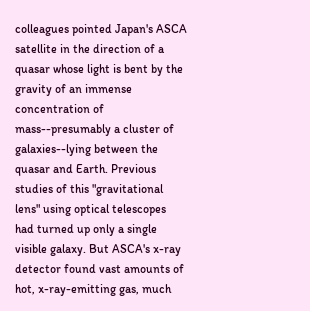colleagues pointed Japan's ASCA satellite in the direction of a quasar whose light is bent by the gravity of an immense concentration of mass--presumably a cluster of galaxies--lying between the quasar and Earth. Previous studies of this "gravitational lens" using optical telescopes had turned up only a single visible galaxy. But ASCA's x-ray detector found vast amounts of hot, x-ray-emitting gas, much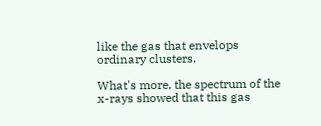like the gas that envelops ordinary clusters.

What's more, the spectrum of the x-rays showed that this gas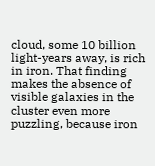cloud, some 10 billion light-years away, is rich in iron. That finding makes the absence of visible galaxies in the cluster even more puzzling, because iron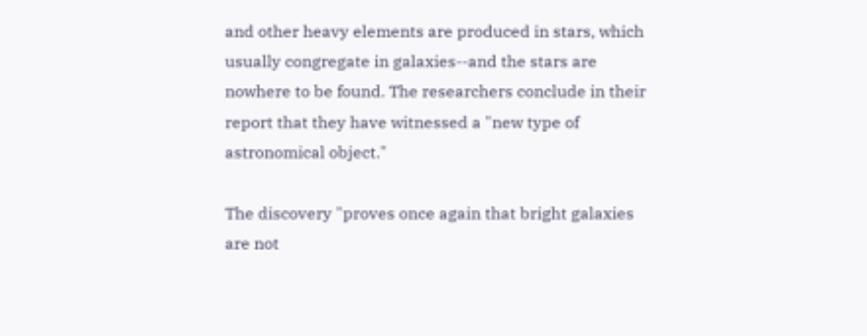and other heavy elements are produced in stars, which usually congregate in galaxies--and the stars are nowhere to be found. The researchers conclude in their report that they have witnessed a "new type of astronomical object."

The discovery "proves once again that bright galaxies are not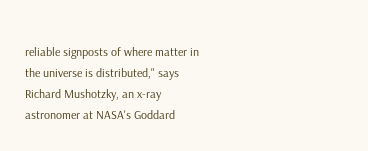reliable signposts of where matter in the universe is distributed," says Richard Mushotzky, an x-ray astronomer at NASA's Goddard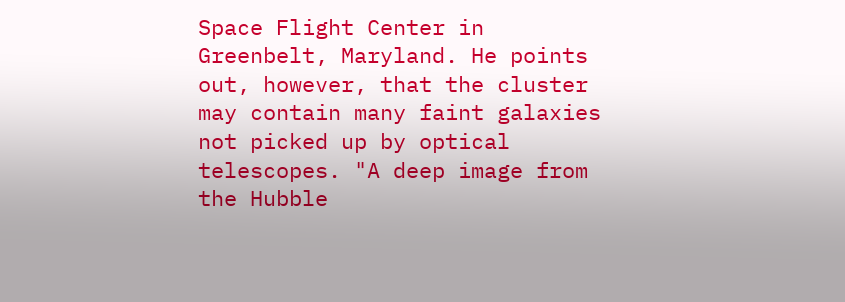Space Flight Center in Greenbelt, Maryland. He points out, however, that the cluster may contain many faint galaxies not picked up by optical telescopes. "A deep image from the Hubble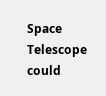Space Telescope could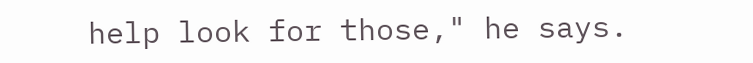help look for those," he says.